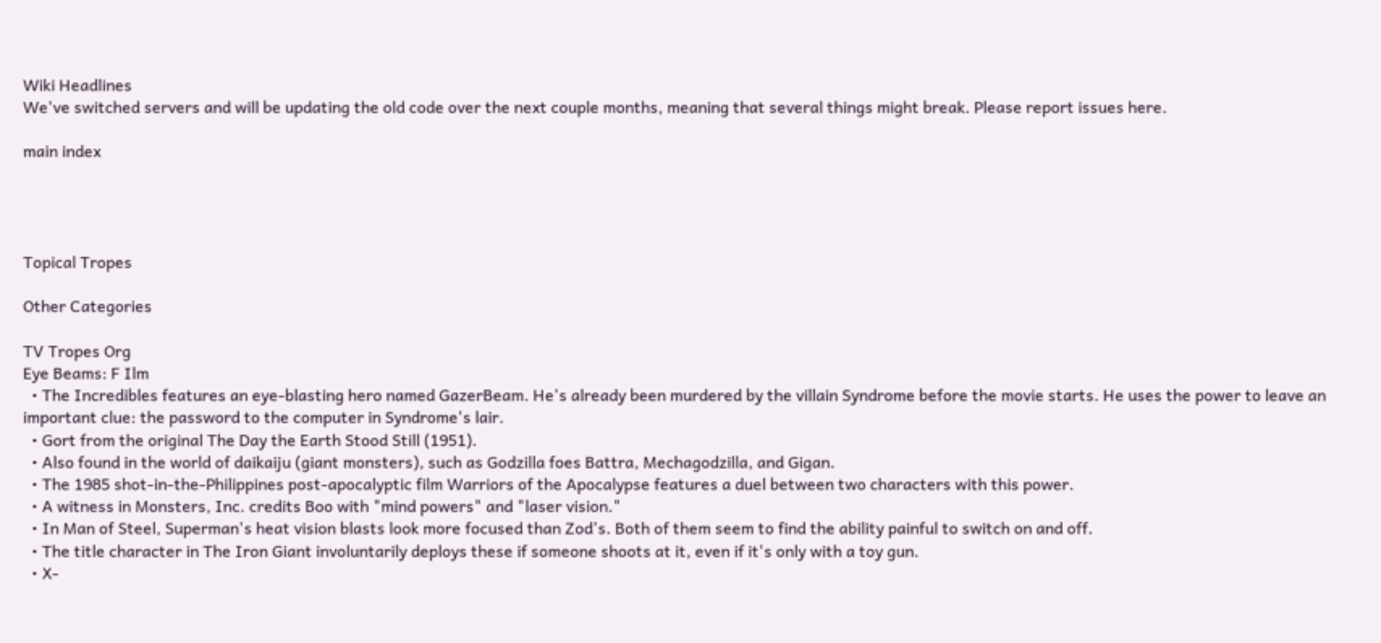Wiki Headlines
We've switched servers and will be updating the old code over the next couple months, meaning that several things might break. Please report issues here.

main index




Topical Tropes

Other Categories

TV Tropes Org
Eye Beams: F Ilm
  • The Incredibles features an eye-blasting hero named GazerBeam. He's already been murdered by the villain Syndrome before the movie starts. He uses the power to leave an important clue: the password to the computer in Syndrome's lair.
  • Gort from the original The Day the Earth Stood Still (1951).
  • Also found in the world of daikaiju (giant monsters), such as Godzilla foes Battra, Mechagodzilla, and Gigan.
  • The 1985 shot-in-the-Philippines post-apocalyptic film Warriors of the Apocalypse features a duel between two characters with this power.
  • A witness in Monsters, Inc. credits Boo with "mind powers" and "laser vision."
  • In Man of Steel, Superman's heat vision blasts look more focused than Zod's. Both of them seem to find the ability painful to switch on and off.
  • The title character in The Iron Giant involuntarily deploys these if someone shoots at it, even if it's only with a toy gun.
  • X-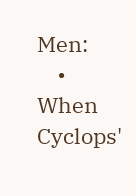Men:
    • When Cyclops'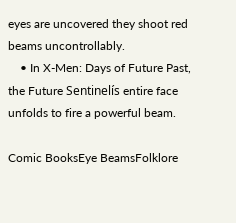eyes are uncovered they shoot red beams uncontrollably.
    • In X-Men: Days of Future Past, the Future Sentinelís entire face unfolds to fire a powerful beam.

Comic BooksEye BeamsFolklore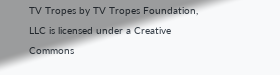TV Tropes by TV Tropes Foundation, LLC is licensed under a Creative Commons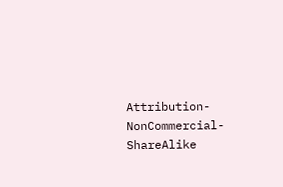Attribution-NonCommercial-ShareAlike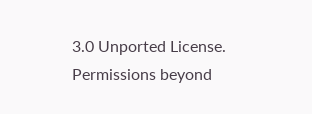3.0 Unported License.
Permissions beyond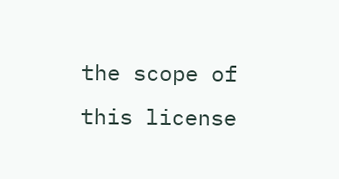the scope of this license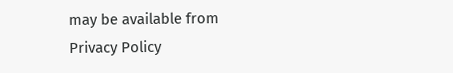may be available from
Privacy Policy